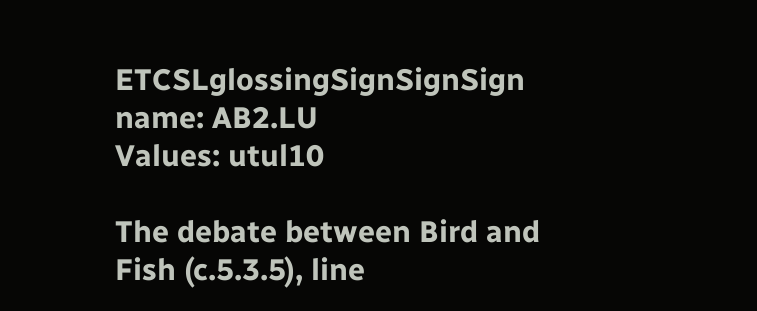ETCSLglossingSignSignSign name: AB2.LU
Values: utul10

The debate between Bird and Fish (c.5.3.5), line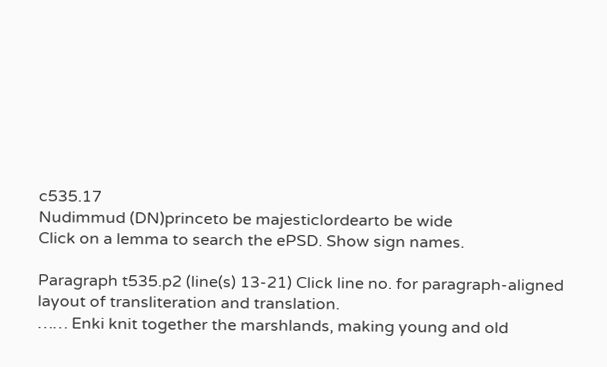c535.17
Nudimmud (DN)princeto be majesticlordearto be wide
Click on a lemma to search the ePSD. Show sign names.

Paragraph t535.p2 (line(s) 13-21) Click line no. for paragraph-aligned layout of transliteration and translation.
…… Enki knit together the marshlands, making young and old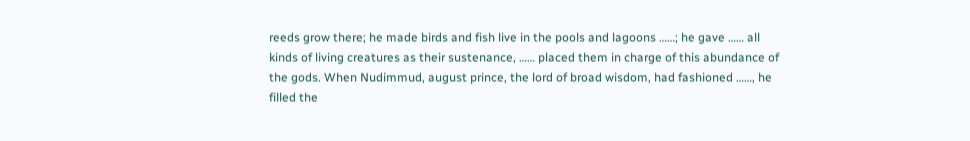reeds grow there; he made birds and fish live in the pools and lagoons ……; he gave …… all kinds of living creatures as their sustenance, …… placed them in charge of this abundance of the gods. When Nudimmud, august prince, the lord of broad wisdom, had fashioned ……, he filled the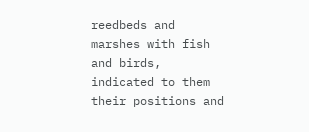reedbeds and marshes with fish and birds, indicated to them their positions and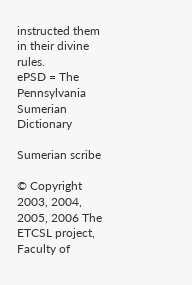instructed them in their divine rules.
ePSD = The Pennsylvania Sumerian Dictionary

Sumerian scribe

© Copyright 2003, 2004, 2005, 2006 The ETCSL project, Faculty of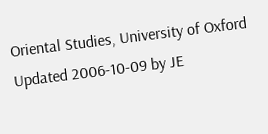Oriental Studies, University of Oxford
Updated 2006-10-09 by JE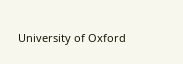University of Oxford